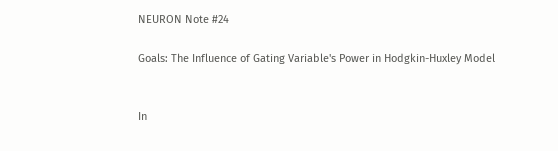NEURON Note #24

Goals: The Influence of Gating Variable's Power in Hodgkin-Huxley Model


In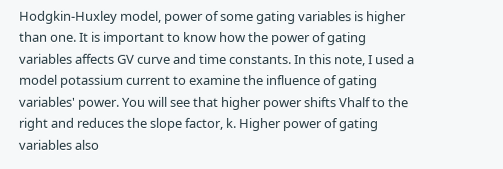Hodgkin-Huxley model, power of some gating variables is higher than one. It is important to know how the power of gating variables affects GV curve and time constants. In this note, I used a model potassium current to examine the influence of gating variables' power. You will see that higher power shifts Vhalf to the right and reduces the slope factor, k. Higher power of gating variables also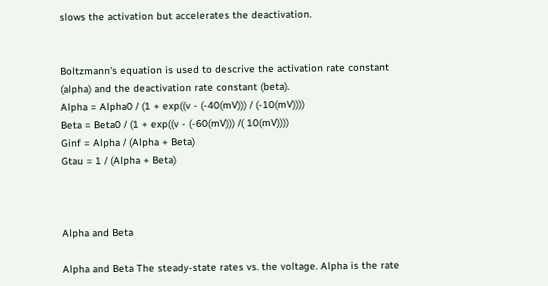slows the activation but accelerates the deactivation.


Boltzmann's equation is used to descrive the activation rate constant (alpha) and the deactivation rate constant (beta).
Alpha = Alpha0 / (1 + exp((v - (-40(mV))) / (-10(mV))))
Beta = Beta0 / (1 + exp((v - (-60(mV))) /( 10(mV))))
Ginf = Alpha / (Alpha + Beta)
Gtau = 1 / (Alpha + Beta)



Alpha and Beta

Alpha and Beta The steady-state rates vs. the voltage. Alpha is the rate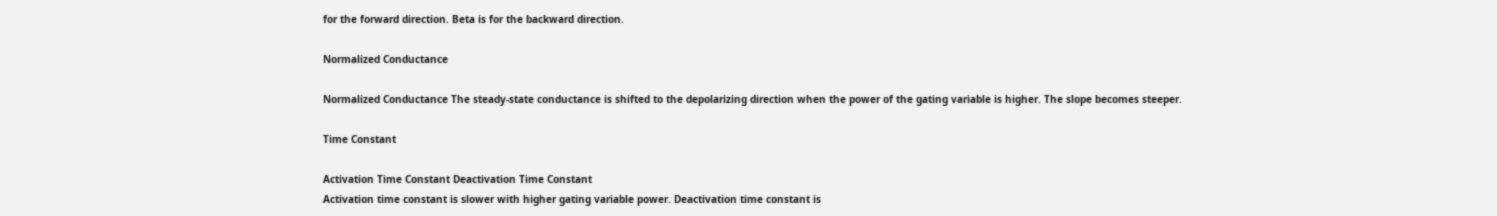for the forward direction. Beta is for the backward direction.

Normalized Conductance

Normalized Conductance The steady-state conductance is shifted to the depolarizing direction when the power of the gating variable is higher. The slope becomes steeper.

Time Constant

Activation Time Constant Deactivation Time Constant
Activation time constant is slower with higher gating variable power. Deactivation time constant is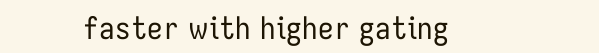faster with higher gating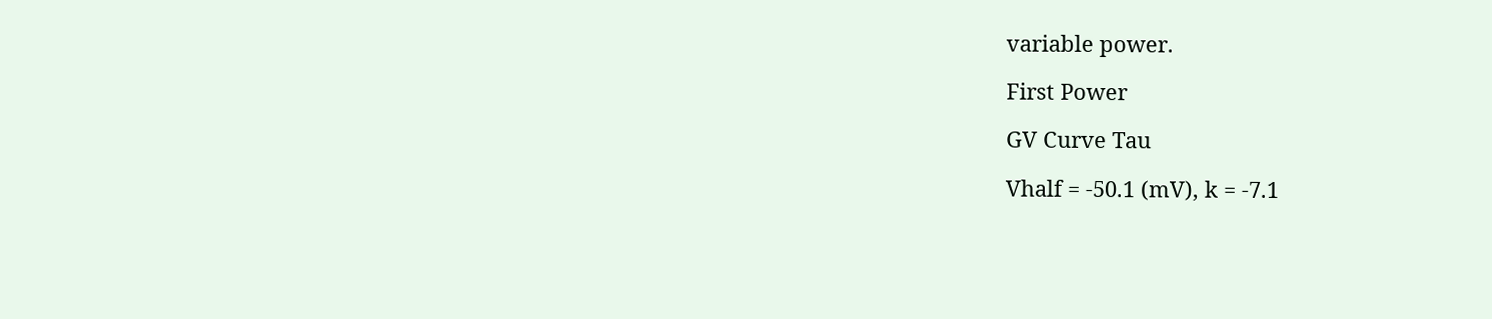variable power.

First Power

GV Curve Tau

Vhalf = -50.1 (mV), k = -7.1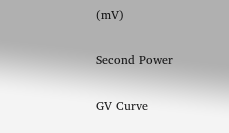(mV)

Second Power

GV Curve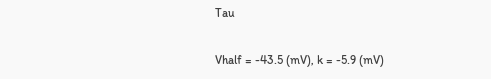Tau

Vhalf = -43.5 (mV), k = -5.9 (mV)